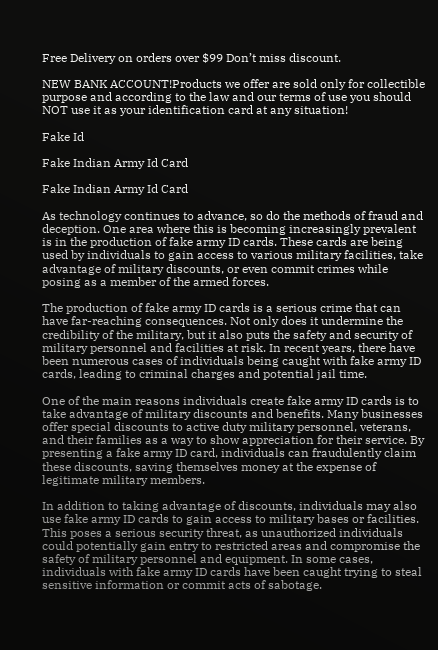Free Delivery on orders over $99 Don’t miss discount.

NEW BANK ACCOUNT!Products we offer are sold only for collectible purpose and according to the law and our terms of use you should NOT use it as your identification card at any situation!

Fake Id

Fake Indian Army Id Card

Fake Indian Army Id Card

As technology continues to advance, so do the methods of fraud and deception. One area where this is becoming increasingly prevalent is in the production of fake army ID cards. These cards are being used by individuals to gain access to various military facilities, take advantage of military discounts, or even commit crimes while posing as a member of the armed forces.

The production of fake army ID cards is a serious crime that can have far-reaching consequences. Not only does it undermine the credibility of the military, but it also puts the safety and security of military personnel and facilities at risk. In recent years, there have been numerous cases of individuals being caught with fake army ID cards, leading to criminal charges and potential jail time.

One of the main reasons individuals create fake army ID cards is to take advantage of military discounts and benefits. Many businesses offer special discounts to active duty military personnel, veterans, and their families as a way to show appreciation for their service. By presenting a fake army ID card, individuals can fraudulently claim these discounts, saving themselves money at the expense of legitimate military members.

In addition to taking advantage of discounts, individuals may also use fake army ID cards to gain access to military bases or facilities. This poses a serious security threat, as unauthorized individuals could potentially gain entry to restricted areas and compromise the safety of military personnel and equipment. In some cases, individuals with fake army ID cards have been caught trying to steal sensitive information or commit acts of sabotage.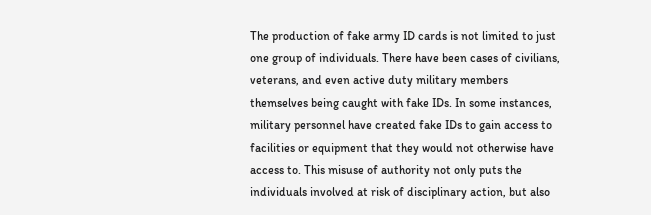The production of fake army ID cards is not limited to just one group of individuals. There have been cases of civilians, veterans, and even active duty military members themselves being caught with fake IDs. In some instances, military personnel have created fake IDs to gain access to facilities or equipment that they would not otherwise have access to. This misuse of authority not only puts the individuals involved at risk of disciplinary action, but also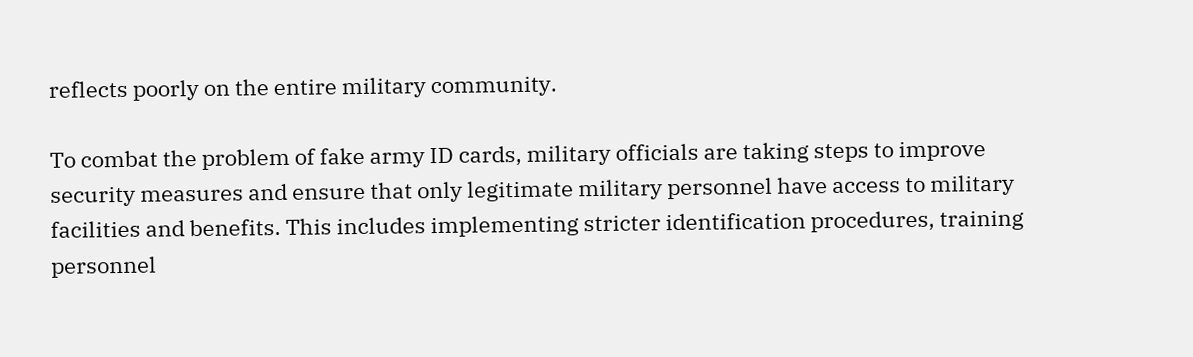reflects poorly on the entire military community.

To combat the problem of fake army ID cards, military officials are taking steps to improve security measures and ensure that only legitimate military personnel have access to military facilities and benefits. This includes implementing stricter identification procedures, training personnel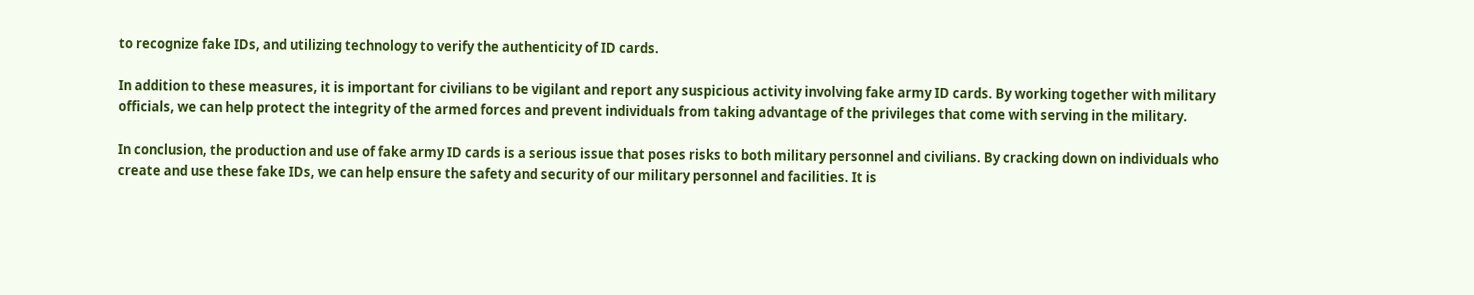to recognize fake IDs, and utilizing technology to verify the authenticity of ID cards.

In addition to these measures, it is important for civilians to be vigilant and report any suspicious activity involving fake army ID cards. By working together with military officials, we can help protect the integrity of the armed forces and prevent individuals from taking advantage of the privileges that come with serving in the military.

In conclusion, the production and use of fake army ID cards is a serious issue that poses risks to both military personnel and civilians. By cracking down on individuals who create and use these fake IDs, we can help ensure the safety and security of our military personnel and facilities. It is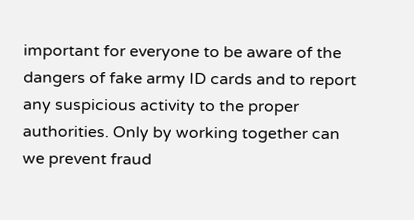important for everyone to be aware of the dangers of fake army ID cards and to report any suspicious activity to the proper authorities. Only by working together can we prevent fraud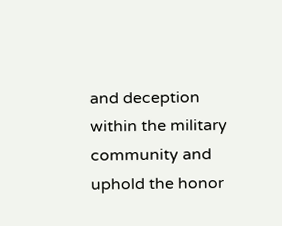and deception within the military community and uphold the honor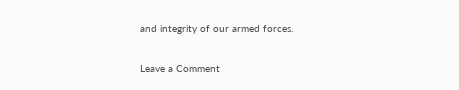and integrity of our armed forces.

Leave a Comment